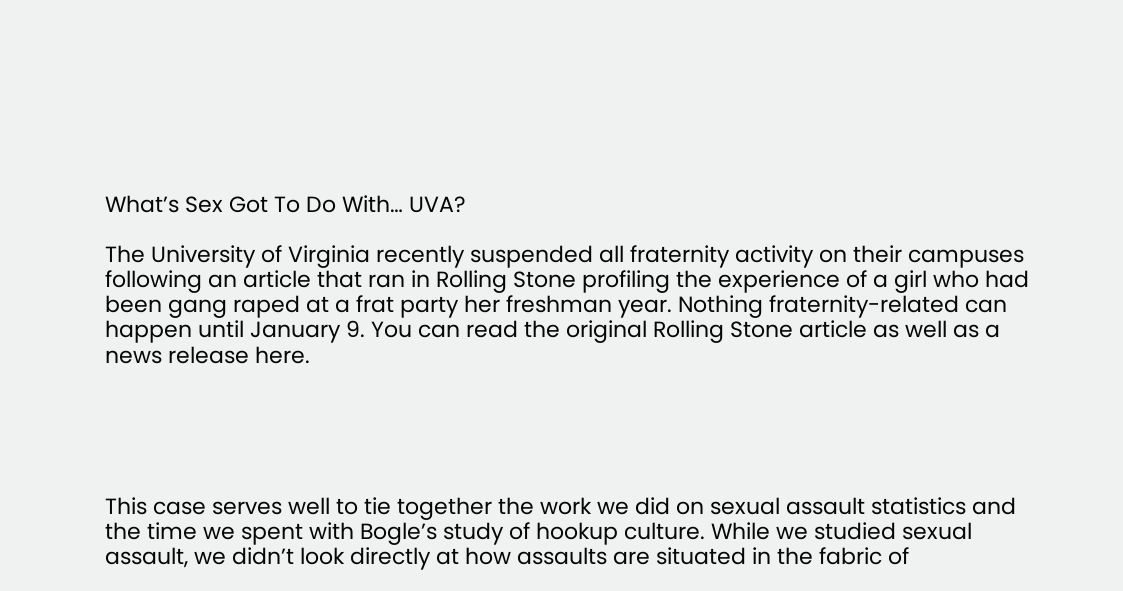What’s Sex Got To Do With… UVA?

The University of Virginia recently suspended all fraternity activity on their campuses following an article that ran in Rolling Stone profiling the experience of a girl who had been gang raped at a frat party her freshman year. Nothing fraternity-related can happen until January 9. You can read the original Rolling Stone article as well as a news release here.





This case serves well to tie together the work we did on sexual assault statistics and the time we spent with Bogle’s study of hookup culture. While we studied sexual assault, we didn’t look directly at how assaults are situated in the fabric of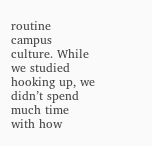routine campus culture. While we studied hooking up, we didn’t spend much time with how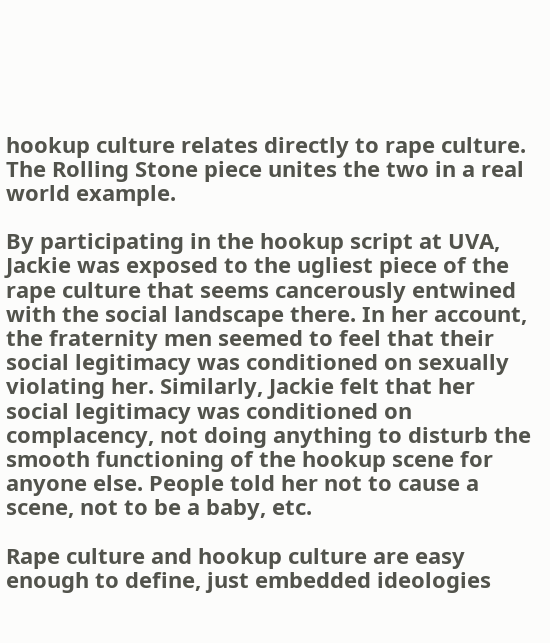hookup culture relates directly to rape culture. The Rolling Stone piece unites the two in a real world example.

By participating in the hookup script at UVA, Jackie was exposed to the ugliest piece of the rape culture that seems cancerously entwined with the social landscape there. In her account, the fraternity men seemed to feel that their social legitimacy was conditioned on sexually violating her. Similarly, Jackie felt that her social legitimacy was conditioned on complacency, not doing anything to disturb the smooth functioning of the hookup scene for anyone else. People told her not to cause a scene, not to be a baby, etc.

Rape culture and hookup culture are easy enough to define, just embedded ideologies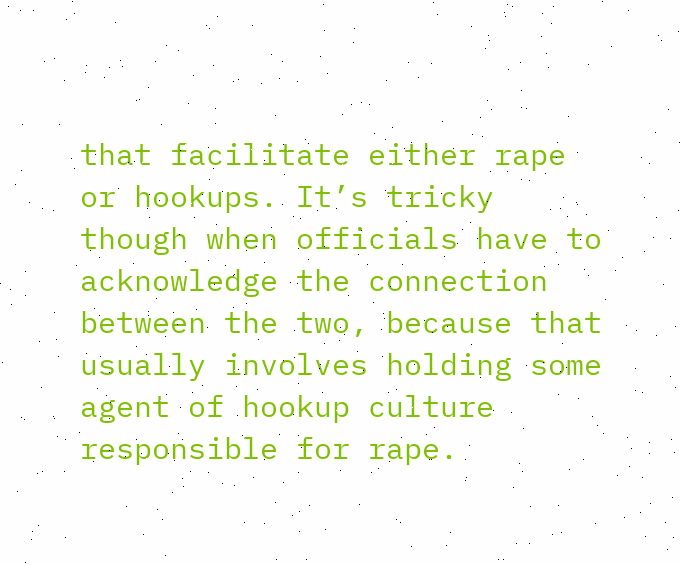that facilitate either rape or hookups. It’s tricky though when officials have to acknowledge the connection between the two, because that usually involves holding some agent of hookup culture responsible for rape.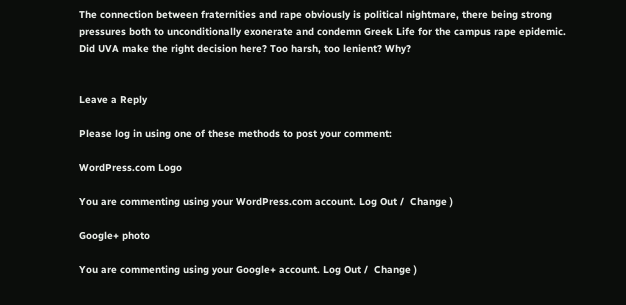The connection between fraternities and rape obviously is political nightmare, there being strong pressures both to unconditionally exonerate and condemn Greek Life for the campus rape epidemic. Did UVA make the right decision here? Too harsh, too lenient? Why?


Leave a Reply

Please log in using one of these methods to post your comment:

WordPress.com Logo

You are commenting using your WordPress.com account. Log Out /  Change )

Google+ photo

You are commenting using your Google+ account. Log Out /  Change )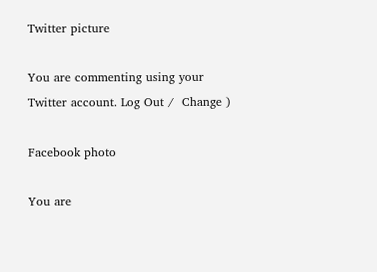Twitter picture

You are commenting using your Twitter account. Log Out /  Change )

Facebook photo

You are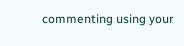commenting using your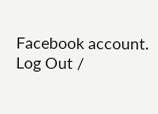Facebook account. Log Out /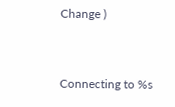Change )


Connecting to %s